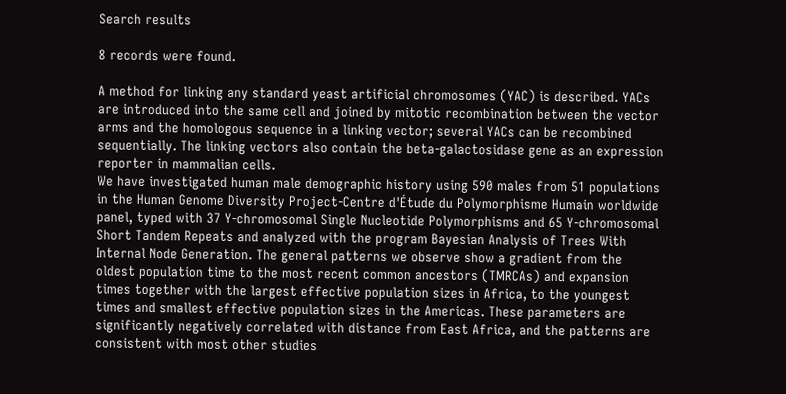Search results

8 records were found.

A method for linking any standard yeast artificial chromosomes (YAC) is described. YACs are introduced into the same cell and joined by mitotic recombination between the vector arms and the homologous sequence in a linking vector; several YACs can be recombined sequentially. The linking vectors also contain the beta-galactosidase gene as an expression reporter in mammalian cells.
We have investigated human male demographic history using 590 males from 51 populations in the Human Genome Diversity Project-Centre d'Étude du Polymorphisme Humain worldwide panel, typed with 37 Y-chromosomal Single Nucleotide Polymorphisms and 65 Y-chromosomal Short Tandem Repeats and analyzed with the program Bayesian Analysis of Trees With Internal Node Generation. The general patterns we observe show a gradient from the oldest population time to the most recent common ancestors (TMRCAs) and expansion times together with the largest effective population sizes in Africa, to the youngest times and smallest effective population sizes in the Americas. These parameters are significantly negatively correlated with distance from East Africa, and the patterns are consistent with most other studies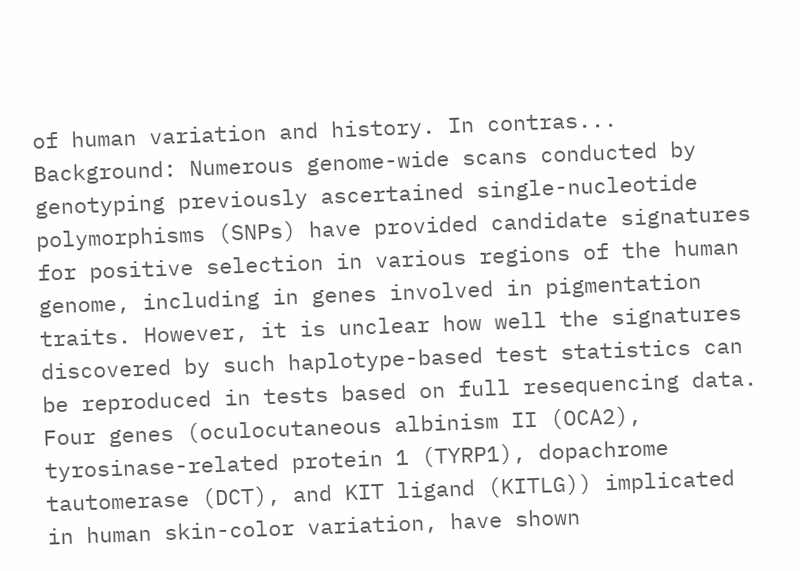of human variation and history. In contras...
Background: Numerous genome-wide scans conducted by genotyping previously ascertained single-nucleotide polymorphisms (SNPs) have provided candidate signatures for positive selection in various regions of the human genome, including in genes involved in pigmentation traits. However, it is unclear how well the signatures discovered by such haplotype-based test statistics can be reproduced in tests based on full resequencing data. Four genes (oculocutaneous albinism II (OCA2), tyrosinase-related protein 1 (TYRP1), dopachrome tautomerase (DCT), and KIT ligand (KITLG)) implicated in human skin-color variation, have shown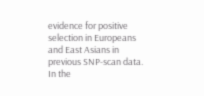evidence for positive selection in Europeans and East Asians in previous SNP-scan data. In the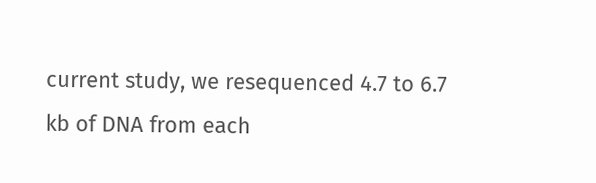current study, we resequenced 4.7 to 6.7 kb of DNA from each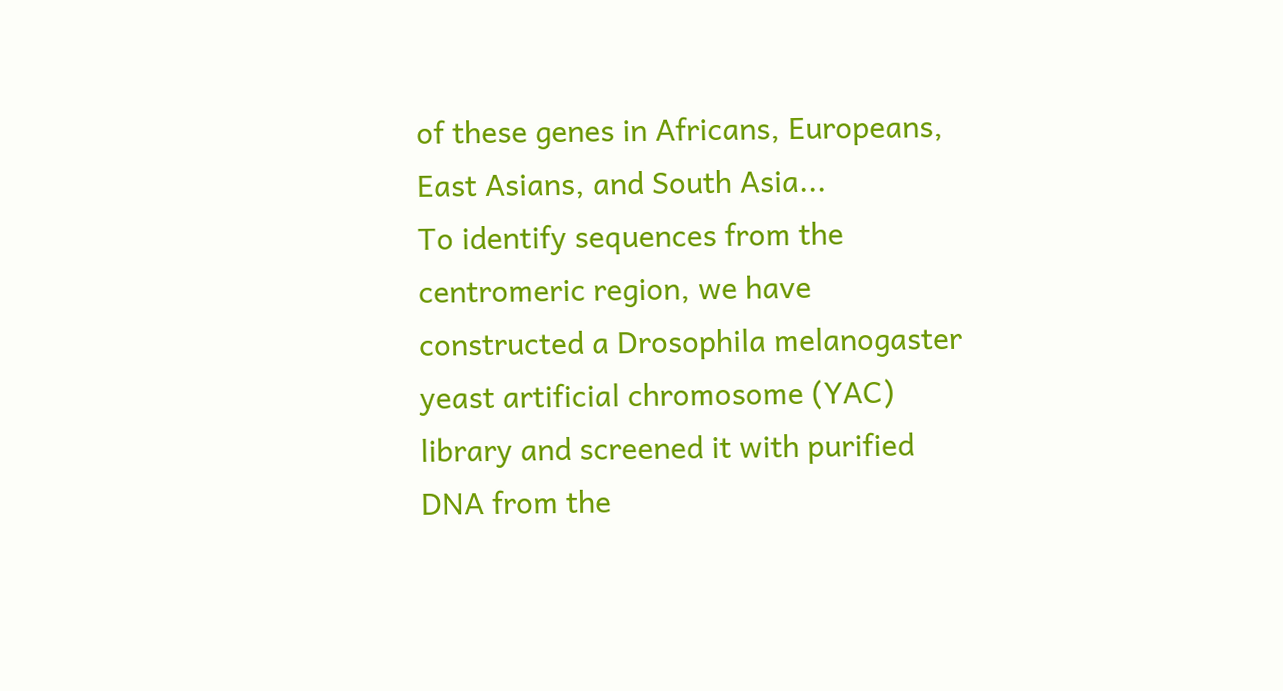of these genes in Africans, Europeans, East Asians, and South Asia...
To identify sequences from the centromeric region, we have constructed a Drosophila melanogaster yeast artificial chromosome (YAC) library and screened it with purified DNA from the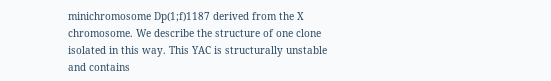minichromosome Dp(1;f)1187 derived from the X chromosome. We describe the structure of one clone isolated in this way. This YAC is structurally unstable and contains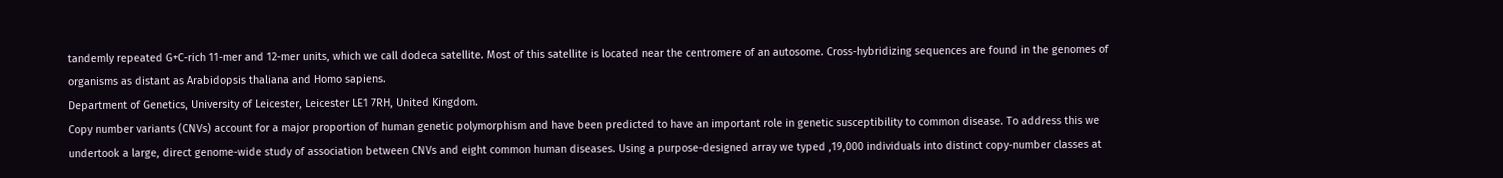tandemly repeated G+C-rich 11-mer and 12-mer units, which we call dodeca satellite. Most of this satellite is located near the centromere of an autosome. Cross-hybridizing sequences are found in the genomes of organisms as distant as Arabidopsis thaliana and Homo sapiens.
Department of Genetics, University of Leicester, Leicester LE1 7RH, United Kingdom.
Copy number variants (CNVs) account for a major proportion of human genetic polymorphism and have been predicted to have an important role in genetic susceptibility to common disease. To address this we undertook a large, direct genome-wide study of association between CNVs and eight common human diseases. Using a purpose-designed array we typed ,19,000 individuals into distinct copy-number classes at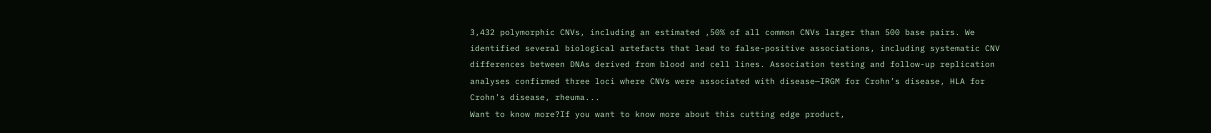3,432 polymorphic CNVs, including an estimated ,50% of all common CNVs larger than 500 base pairs. We identified several biological artefacts that lead to false-positive associations, including systematic CNV differences between DNAs derived from blood and cell lines. Association testing and follow-up replication analyses confirmed three loci where CNVs were associated with disease—IRGM for Crohn’s disease, HLA for Crohn’s disease, rheuma...
Want to know more?If you want to know more about this cutting edge product,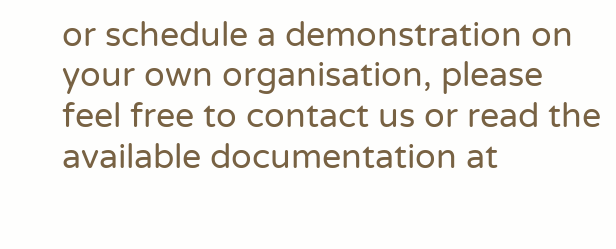or schedule a demonstration on your own organisation, please feel free to contact us or read the available documentation at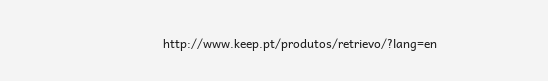http://www.keep.pt/produtos/retrievo/?lang=en